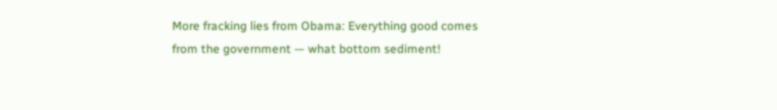More fracking lies from Obama: Everything good comes from the government — what bottom sediment!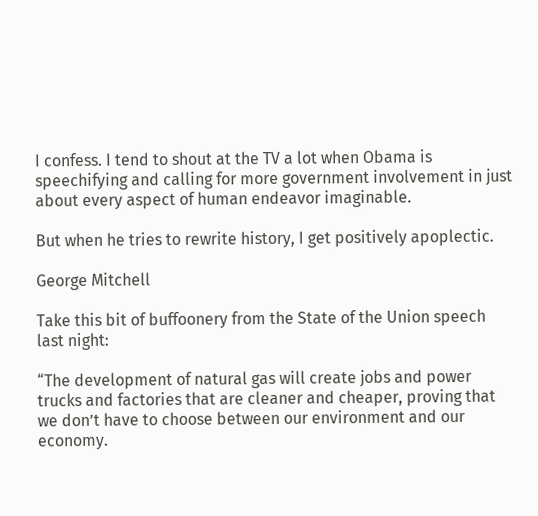I confess. I tend to shout at the TV a lot when Obama is speechifying and calling for more government involvement in just about every aspect of human endeavor imaginable.

But when he tries to rewrite history, I get positively apoplectic.

George Mitchell

Take this bit of buffoonery from the State of the Union speech last night:

“The development of natural gas will create jobs and power trucks and factories that are cleaner and cheaper, proving that we don’t have to choose between our environment and our economy.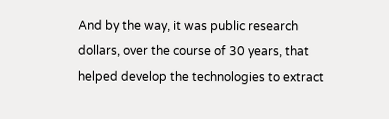And by the way, it was public research dollars, over the course of 30 years, that helped develop the technologies to extract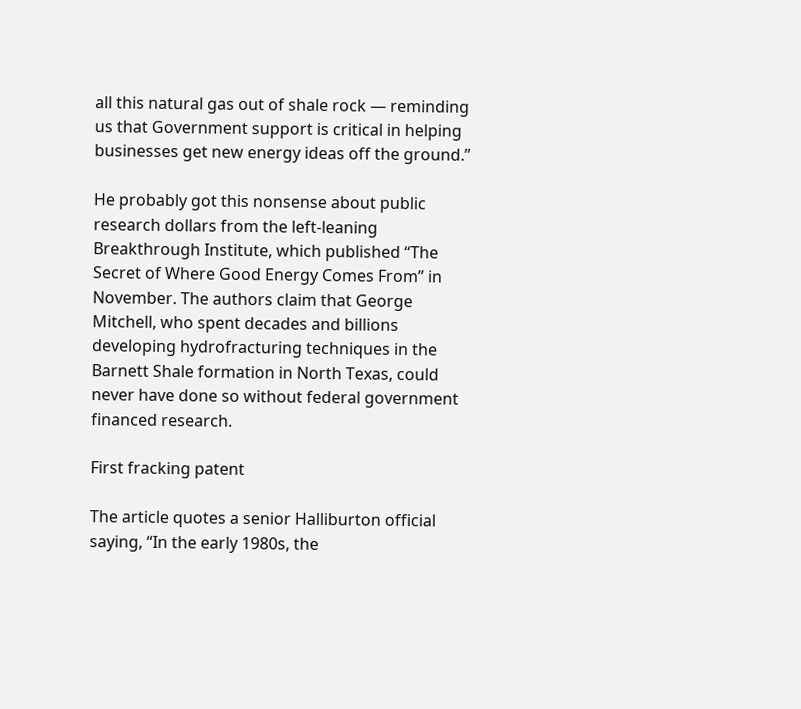all this natural gas out of shale rock — reminding us that Government support is critical in helping businesses get new energy ideas off the ground.”

He probably got this nonsense about public research dollars from the left-leaning Breakthrough Institute, which published “The Secret of Where Good Energy Comes From” in November. The authors claim that George Mitchell, who spent decades and billions developing hydrofracturing techniques in the Barnett Shale formation in North Texas, could never have done so without federal government financed research.

First fracking patent

The article quotes a senior Halliburton official saying, “In the early 1980s, the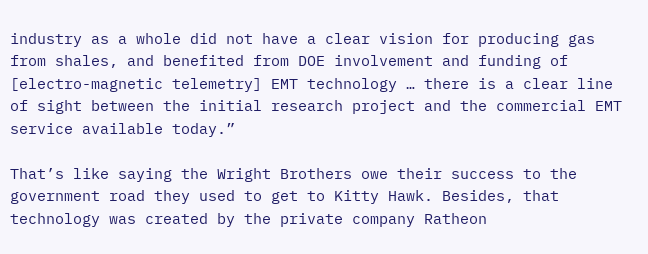industry as a whole did not have a clear vision for producing gas from shales, and benefited from DOE involvement and funding of [electro-magnetic telemetry] EMT technology … there is a clear line of sight between the initial research project and the commercial EMT service available today.”

That’s like saying the Wright Brothers owe their success to the government road they used to get to Kitty Hawk. Besides, that technology was created by the private company Ratheon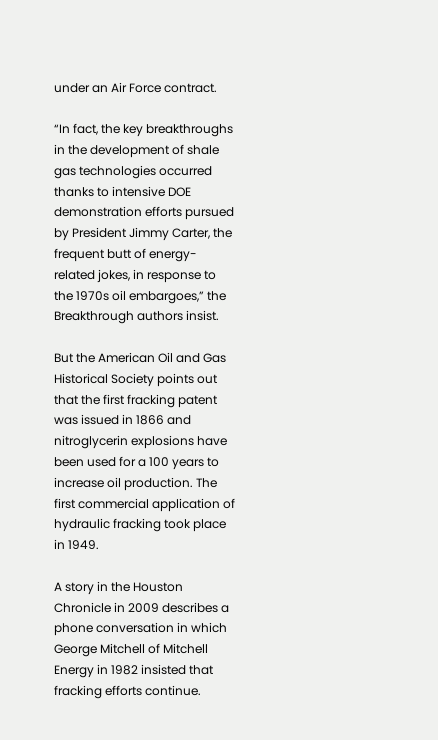under an Air Force contract.

“In fact, the key breakthroughs in the development of shale gas technologies occurred thanks to intensive DOE demonstration efforts pursued by President Jimmy Carter, the frequent butt of energy-related jokes, in response to the 1970s oil embargoes,” the Breakthrough authors insist.

But the American Oil and Gas Historical Society points out that the first fracking patent was issued in 1866 and nitroglycerin explosions have been used for a 100 years to increase oil production. The first commercial application of hydraulic fracking took place in 1949.

A story in the Houston Chronicle in 2009 describes a phone conversation in which George Mitchell of Mitchell Energy in 1982 insisted that fracking efforts continue.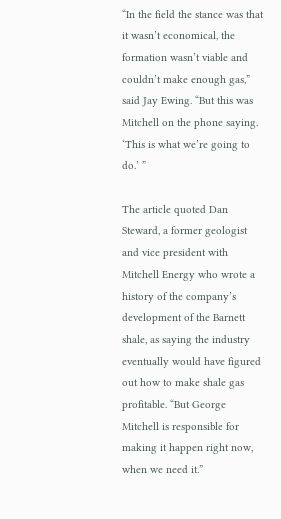“In the field the stance was that it wasn’t economical, the formation wasn’t viable and couldn’t make enough gas,” said Jay Ewing. “But this was Mitchell on the phone saying. ‘This is what we’re going to do.’ ”

The article quoted Dan Steward, a former geologist and vice president with Mitchell Energy who wrote a history of the company’s development of the Barnett shale, as saying the industry eventually would have figured out how to make shale gas profitable. “But George Mitchell is responsible for making it happen right now, when we need it.”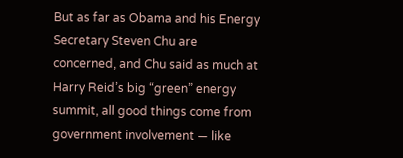But as far as Obama and his Energy Secretary Steven Chu are concerned, and Chu said as much at Harry Reid’s big “green” energy summit, all good things come from government involvement — like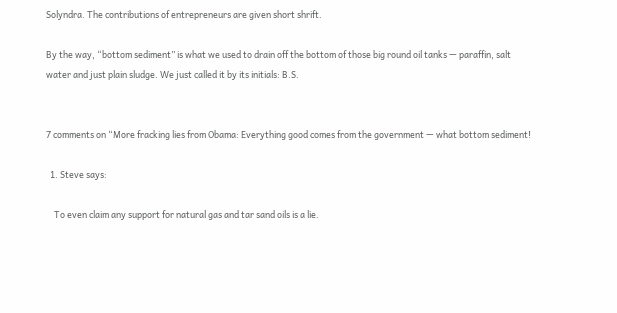Solyndra. The contributions of entrepreneurs are given short shrift.

By the way, “bottom sediment” is what we used to drain off the bottom of those big round oil tanks — paraffin, salt water and just plain sludge. We just called it by its initials: B.S.


7 comments on “More fracking lies from Obama: Everything good comes from the government — what bottom sediment!

  1. Steve says:

    To even claim any support for natural gas and tar sand oils is a lie.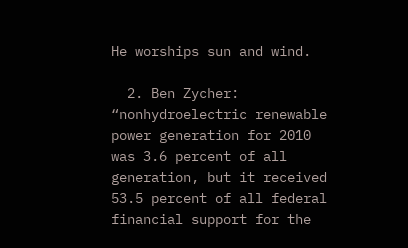He worships sun and wind.

  2. Ben Zycher: “nonhydroelectric renewable power generation for 2010 was 3.6 percent of all generation, but it received 53.5 percent of all federal financial support for the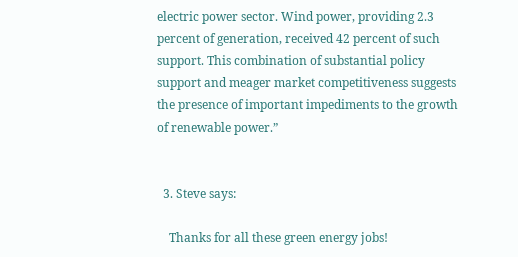electric power sector. Wind power, providing 2.3 percent of generation, received 42 percent of such support. This combination of substantial policy support and meager market competitiveness suggests the presence of important impediments to the growth of renewable power.”


  3. Steve says:

    Thanks for all these green energy jobs!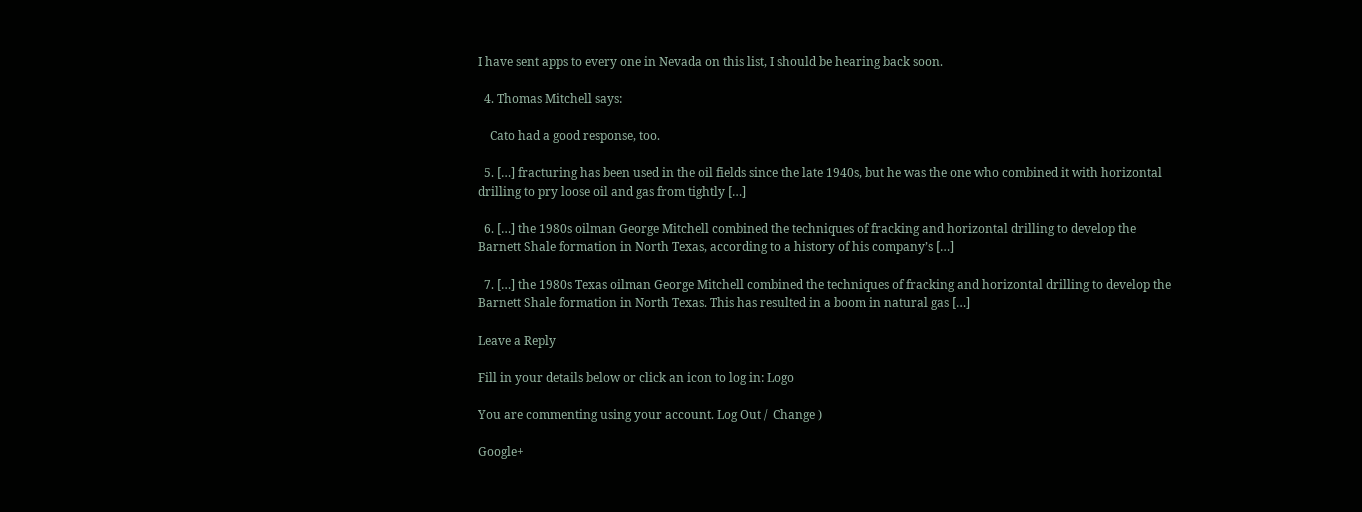I have sent apps to every one in Nevada on this list, I should be hearing back soon.

  4. Thomas Mitchell says:

    Cato had a good response, too.

  5. […] fracturing has been used in the oil fields since the late 1940s, but he was the one who combined it with horizontal drilling to pry loose oil and gas from tightly […]

  6. […] the 1980s oilman George Mitchell combined the techniques of fracking and horizontal drilling to develop the Barnett Shale formation in North Texas, according to a history of his company’s […]

  7. […] the 1980s Texas oilman George Mitchell combined the techniques of fracking and horizontal drilling to develop the Barnett Shale formation in North Texas. This has resulted in a boom in natural gas […]

Leave a Reply

Fill in your details below or click an icon to log in: Logo

You are commenting using your account. Log Out /  Change )

Google+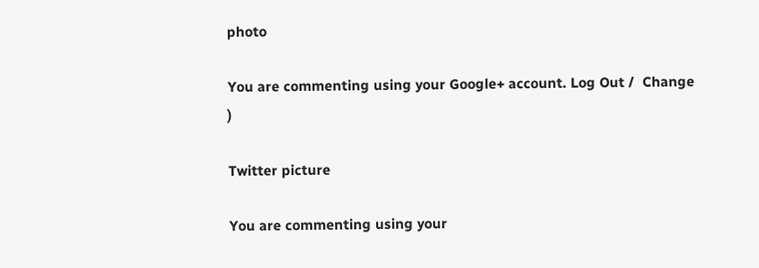photo

You are commenting using your Google+ account. Log Out /  Change )

Twitter picture

You are commenting using your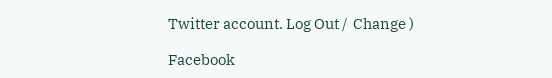Twitter account. Log Out /  Change )

Facebook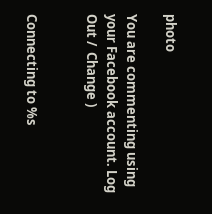photo

You are commenting using your Facebook account. Log Out /  Change )


Connecting to %s